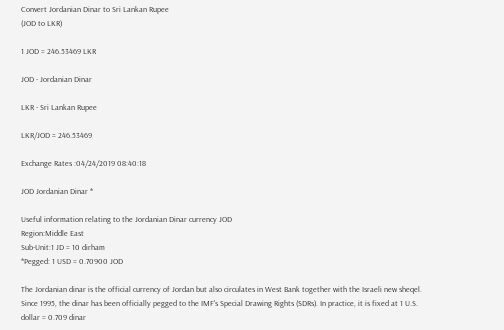Convert Jordanian Dinar to Sri Lankan Rupee
(JOD to LKR)

1 JOD = 246.53469 LKR

JOD - Jordanian Dinar

LKR - Sri Lankan Rupee

LKR/JOD = 246.53469

Exchange Rates :04/24/2019 08:40:18

JOD Jordanian Dinar *

Useful information relating to the Jordanian Dinar currency JOD
Region:Middle East
Sub-Unit:1 JD = 10 dirham
*Pegged: 1 USD = 0.70900 JOD

The Jordanian dinar is the official currency of Jordan but also circulates in West Bank together with the Israeli new sheqel. Since 1995, the dinar has been officially pegged to the IMF's Special Drawing Rights (SDRs). In practice, it is fixed at 1 U.S. dollar = 0.709 dinar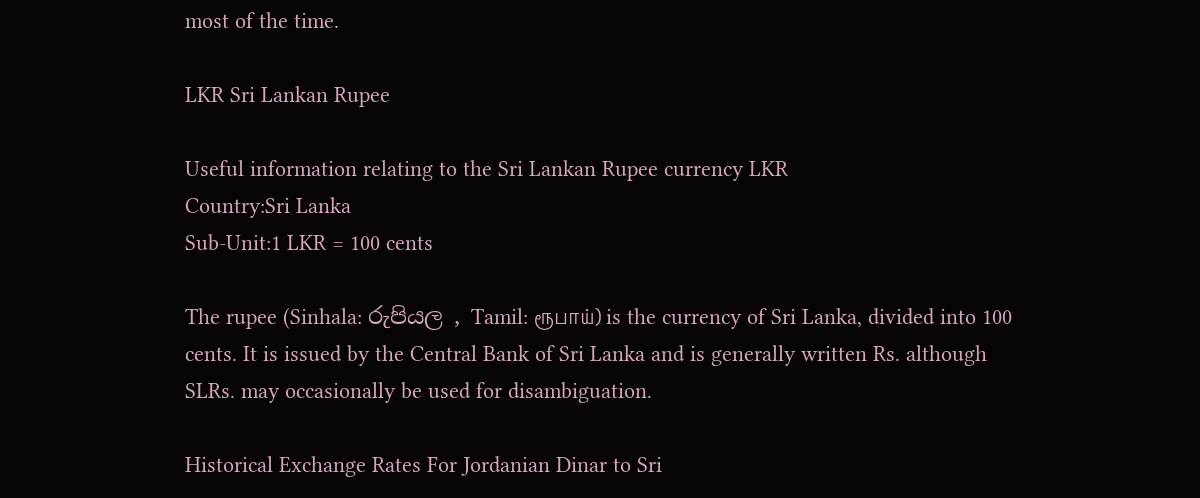most of the time.

LKR Sri Lankan Rupee

Useful information relating to the Sri Lankan Rupee currency LKR
Country:Sri Lanka
Sub-Unit:1 LKR = 100 cents

The rupee (Sinhala: රුපියල , Tamil: ரூபாய்) is the currency of Sri Lanka, divided into 100 cents. It is issued by the Central Bank of Sri Lanka and is generally written Rs. although SLRs. may occasionally be used for disambiguation.

Historical Exchange Rates For Jordanian Dinar to Sri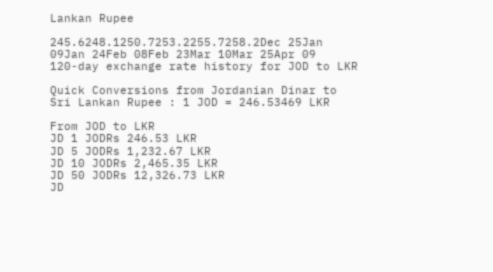Lankan Rupee

245.6248.1250.7253.2255.7258.2Dec 25Jan 09Jan 24Feb 08Feb 23Mar 10Mar 25Apr 09
120-day exchange rate history for JOD to LKR

Quick Conversions from Jordanian Dinar to Sri Lankan Rupee : 1 JOD = 246.53469 LKR

From JOD to LKR
JD 1 JODRs 246.53 LKR
JD 5 JODRs 1,232.67 LKR
JD 10 JODRs 2,465.35 LKR
JD 50 JODRs 12,326.73 LKR
JD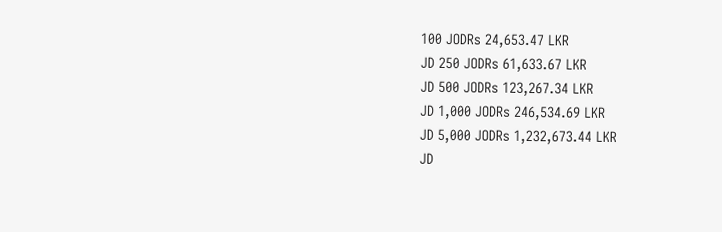100 JODRs 24,653.47 LKR
JD 250 JODRs 61,633.67 LKR
JD 500 JODRs 123,267.34 LKR
JD 1,000 JODRs 246,534.69 LKR
JD 5,000 JODRs 1,232,673.44 LKR
JD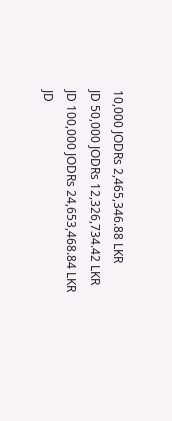10,000 JODRs 2,465,346.88 LKR
JD 50,000 JODRs 12,326,734.42 LKR
JD 100,000 JODRs 24,653,468.84 LKR
JD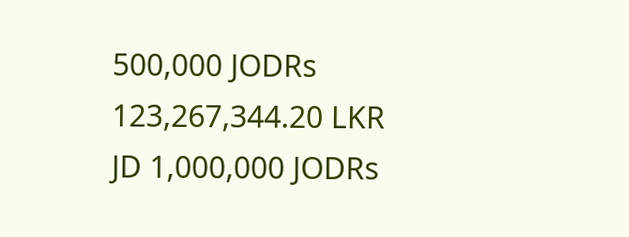500,000 JODRs 123,267,344.20 LKR
JD 1,000,000 JODRs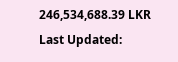246,534,688.39 LKR
Last Updated: